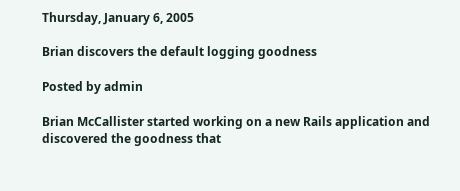Thursday, January 6, 2005

Brian discovers the default logging goodness

Posted by admin

Brian McCallister started working on a new Rails application and discovered the goodness that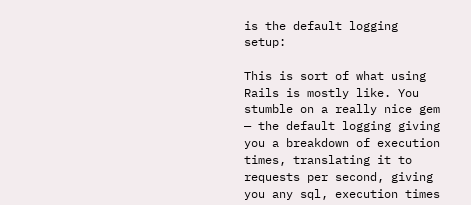is the default logging setup:

This is sort of what using Rails is mostly like. You stumble on a really nice gem — the default logging giving you a breakdown of execution times, translating it to requests per second, giving you any sql, execution times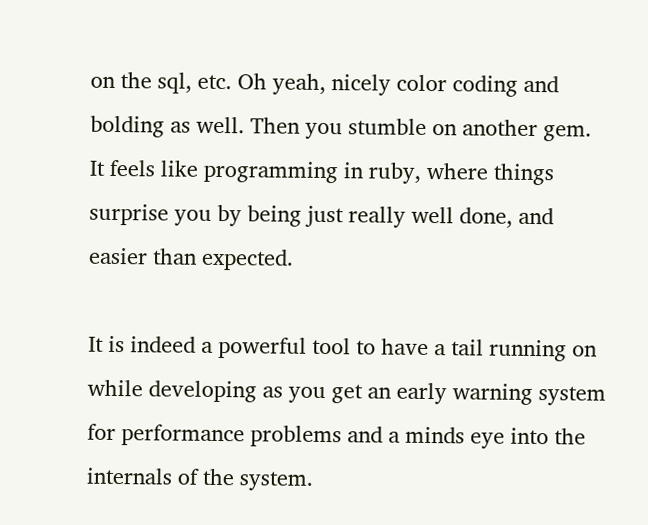on the sql, etc. Oh yeah, nicely color coding and bolding as well. Then you stumble on another gem. It feels like programming in ruby, where things surprise you by being just really well done, and easier than expected.

It is indeed a powerful tool to have a tail running on while developing as you get an early warning system for performance problems and a minds eye into the internals of the system.